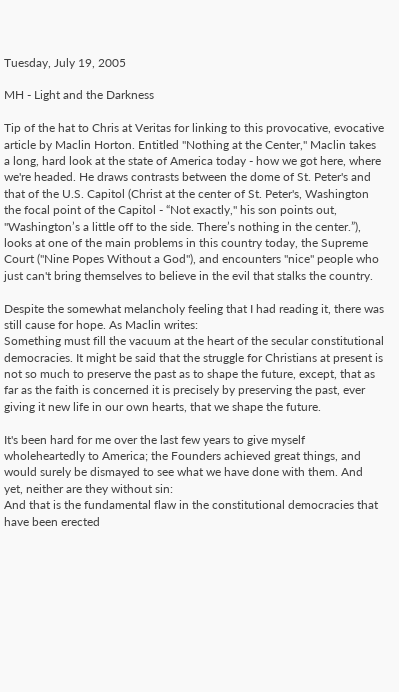Tuesday, July 19, 2005

MH - Light and the Darkness

Tip of the hat to Chris at Veritas for linking to this provocative, evocative article by Maclin Horton. Entitled "Nothing at the Center," Maclin takes a long, hard look at the state of America today - how we got here, where we're headed. He draws contrasts between the dome of St. Peter's and that of the U.S. Capitol (Christ at the center of St. Peter's, Washington the focal point of the Capitol - “Not exactly," his son points out, "Washington’s a little off to the side. There’s nothing in the center.”), looks at one of the main problems in this country today, the Supreme Court ("Nine Popes Without a God"), and encounters "nice" people who just can't bring themselves to believe in the evil that stalks the country.

Despite the somewhat melancholy feeling that I had reading it, there was still cause for hope. As Maclin writes:
Something must fill the vacuum at the heart of the secular constitutional democracies. It might be said that the struggle for Christians at present is not so much to preserve the past as to shape the future, except, that as far as the faith is concerned it is precisely by preserving the past, ever giving it new life in our own hearts, that we shape the future.

It's been hard for me over the last few years to give myself wholeheartedly to America; the Founders achieved great things, and would surely be dismayed to see what we have done with them. And yet, neither are they without sin:
And that is the fundamental flaw in the constitutional democracies that have been erected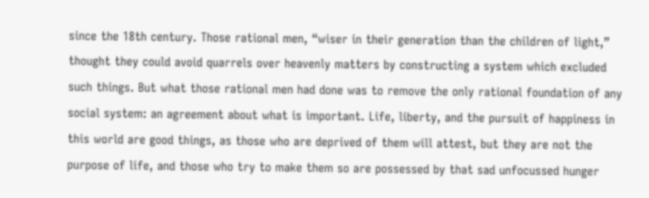since the 18th century. Those rational men, “wiser in their generation than the children of light,” thought they could avoid quarrels over heavenly matters by constructing a system which excluded such things. But what those rational men had done was to remove the only rational foundation of any social system: an agreement about what is important. Life, liberty, and the pursuit of happiness in this world are good things, as those who are deprived of them will attest, but they are not the purpose of life, and those who try to make them so are possessed by that sad unfocussed hunger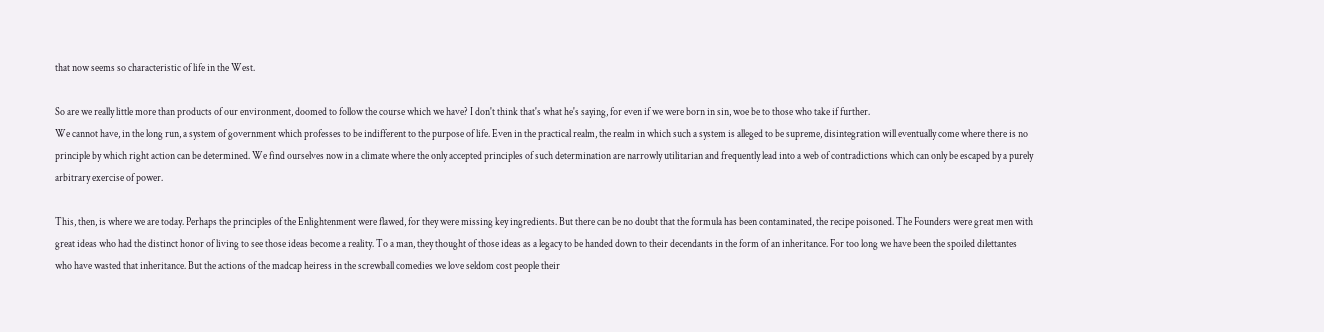that now seems so characteristic of life in the West.

So are we really little more than products of our environment, doomed to follow the course which we have? I don't think that's what he's saying, for even if we were born in sin, woe be to those who take if further.
We cannot have, in the long run, a system of government which professes to be indifferent to the purpose of life. Even in the practical realm, the realm in which such a system is alleged to be supreme, disintegration will eventually come where there is no principle by which right action can be determined. We find ourselves now in a climate where the only accepted principles of such determination are narrowly utilitarian and frequently lead into a web of contradictions which can only be escaped by a purely arbitrary exercise of power.

This, then, is where we are today. Perhaps the principles of the Enlightenment were flawed, for they were missing key ingredients. But there can be no doubt that the formula has been contaminated, the recipe poisoned. The Founders were great men with great ideas who had the distinct honor of living to see those ideas become a reality. To a man, they thought of those ideas as a legacy to be handed down to their decendants in the form of an inheritance. For too long we have been the spoiled dilettantes who have wasted that inheritance. But the actions of the madcap heiress in the screwball comedies we love seldom cost people their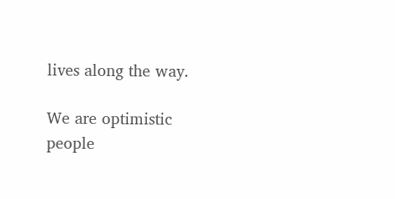lives along the way.

We are optimistic people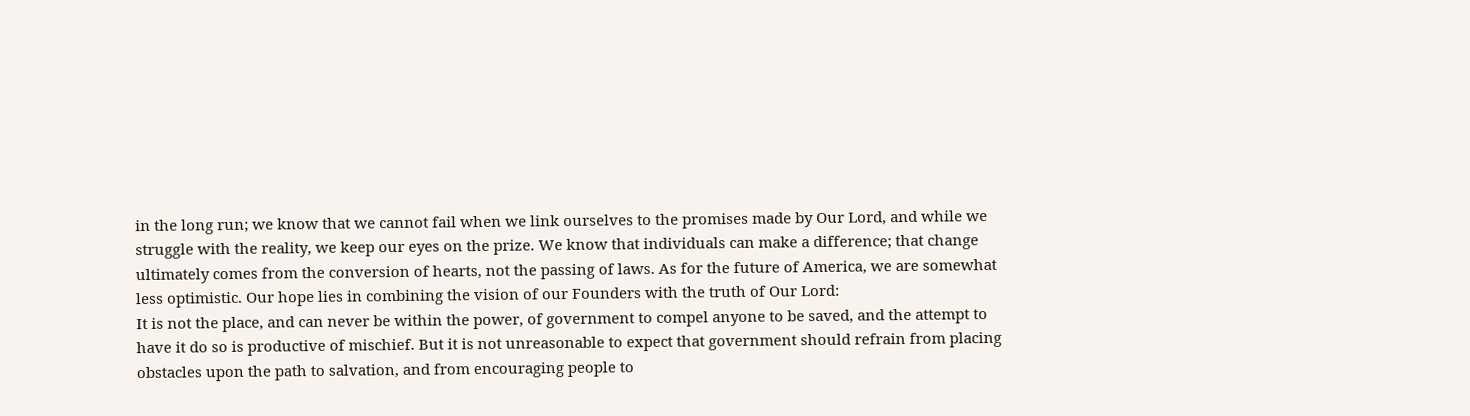in the long run; we know that we cannot fail when we link ourselves to the promises made by Our Lord, and while we struggle with the reality, we keep our eyes on the prize. We know that individuals can make a difference; that change ultimately comes from the conversion of hearts, not the passing of laws. As for the future of America, we are somewhat less optimistic. Our hope lies in combining the vision of our Founders with the truth of Our Lord:
It is not the place, and can never be within the power, of government to compel anyone to be saved, and the attempt to have it do so is productive of mischief. But it is not unreasonable to expect that government should refrain from placing obstacles upon the path to salvation, and from encouraging people to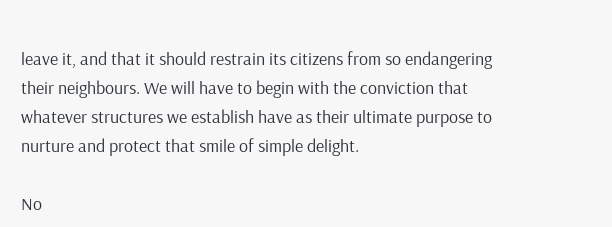leave it, and that it should restrain its citizens from so endangering their neighbours. We will have to begin with the conviction that whatever structures we establish have as their ultimate purpose to nurture and protect that smile of simple delight.

No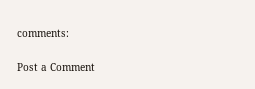comments:

Post a Comment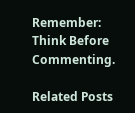Remember: Think Before Commenting.

Related Posts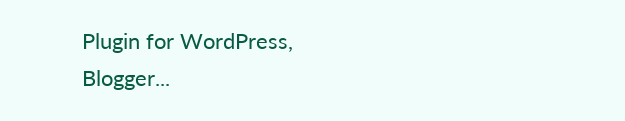Plugin for WordPress, Blogger...